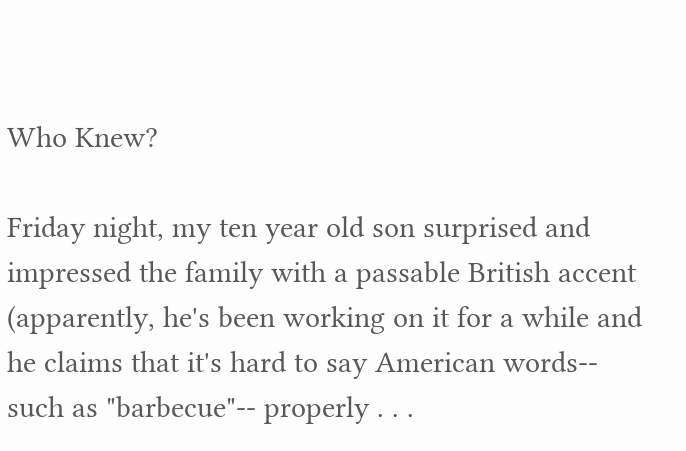Who Knew?

Friday night, my ten year old son surprised and impressed the family with a passable British accent (apparently, he's been working on it for a while and he claims that it's hard to say American words-- such as "barbecue"-- properly . . .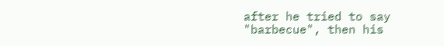after he tried to say "barbecue", then his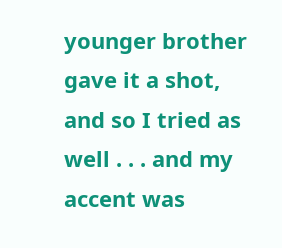younger brother gave it a shot, and so I tried as well . . . and my accent was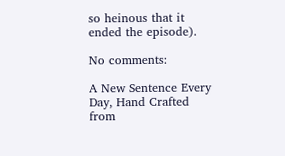so heinous that it ended the episode).

No comments:

A New Sentence Every Day, Hand Crafted from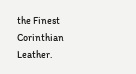the Finest Corinthian Leather.